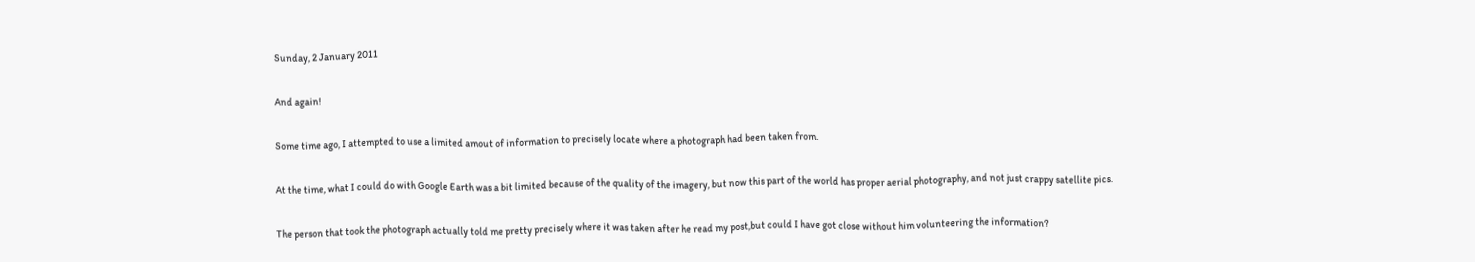Sunday, 2 January 2011

And again!

Some time ago, I attempted to use a limited amout of information to precisely locate where a photograph had been taken from.

At the time, what I could do with Google Earth was a bit limited because of the quality of the imagery, but now this part of the world has proper aerial photography, and not just crappy satellite pics.

The person that took the photograph actually told me pretty precisely where it was taken after he read my post,but could I have got close without him volunteering the information?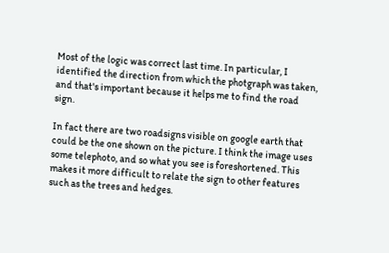Most of the logic was correct last time. In particular, I identified the direction from which the photgraph was taken, and that's important because it helps me to find the road sign.

In fact there are two roadsigns visible on google earth that could be the one shown on the picture. I think the image uses some telephoto, and so what you see is foreshortened. This makes it more difficult to relate the sign to other features such as the trees and hedges.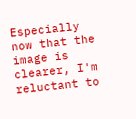Especially now that the image is clearer, I'm reluctant to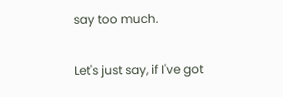say too much.

Let's just say, if I've got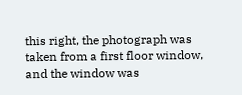this right, the photograph was taken from a first floor window, and the window was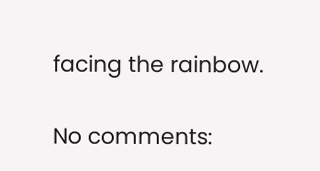facing the rainbow.

No comments: